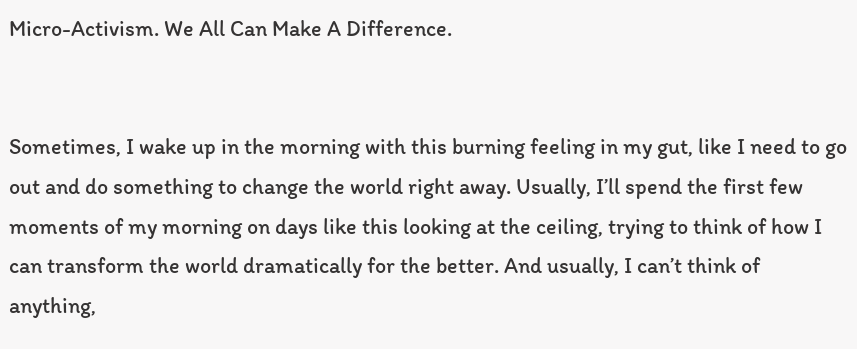Micro-Activism. We All Can Make A Difference.


Sometimes, I wake up in the morning with this burning feeling in my gut, like I need to go out and do something to change the world right away. Usually, I’ll spend the first few moments of my morning on days like this looking at the ceiling, trying to think of how I can transform the world dramatically for the better. And usually, I can’t think of anything,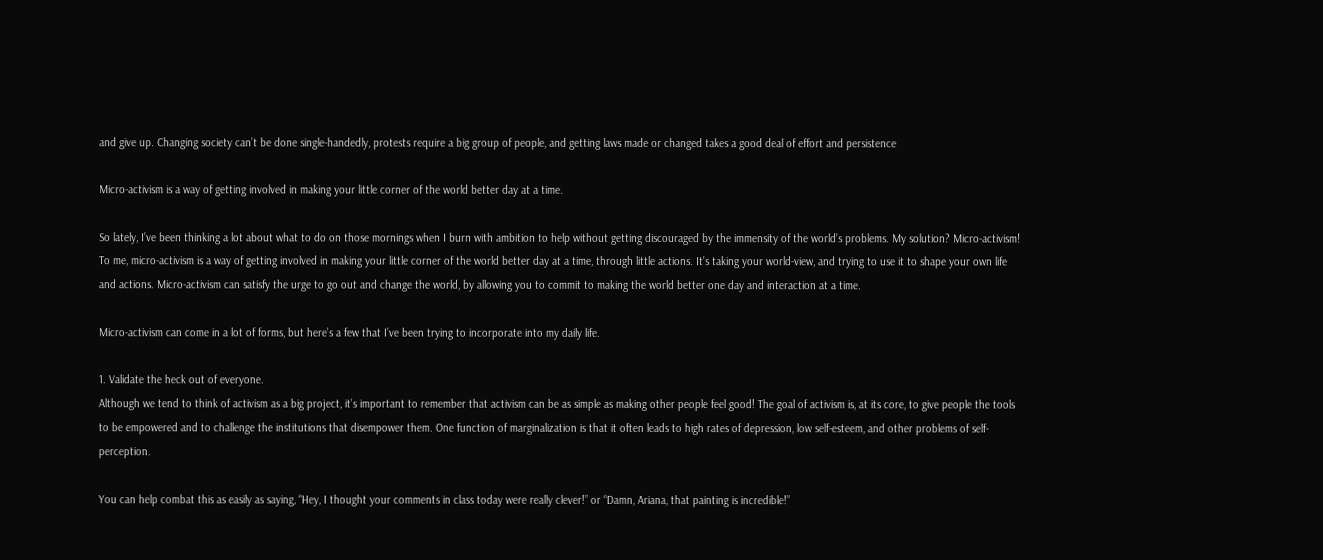and give up. Changing society can’t be done single-handedly, protests require a big group of people, and getting laws made or changed takes a good deal of effort and persistence

Micro-activism is a way of getting involved in making your little corner of the world better day at a time.

So lately, I’ve been thinking a lot about what to do on those mornings when I burn with ambition to help without getting discouraged by the immensity of the world’s problems. My solution? Micro-activism! To me, micro-activism is a way of getting involved in making your little corner of the world better day at a time, through little actions. It’s taking your world-view, and trying to use it to shape your own life and actions. Micro-activism can satisfy the urge to go out and change the world, by allowing you to commit to making the world better one day and interaction at a time.

Micro-activism can come in a lot of forms, but here’s a few that I’ve been trying to incorporate into my daily life.

1. Validate the heck out of everyone.
Although we tend to think of activism as a big project, it’s important to remember that activism can be as simple as making other people feel good! The goal of activism is, at its core, to give people the tools to be empowered and to challenge the institutions that disempower them. One function of marginalization is that it often leads to high rates of depression, low self-esteem, and other problems of self-perception.

You can help combat this as easily as saying, “Hey, I thought your comments in class today were really clever!” or “Damn, Ariana, that painting is incredible!”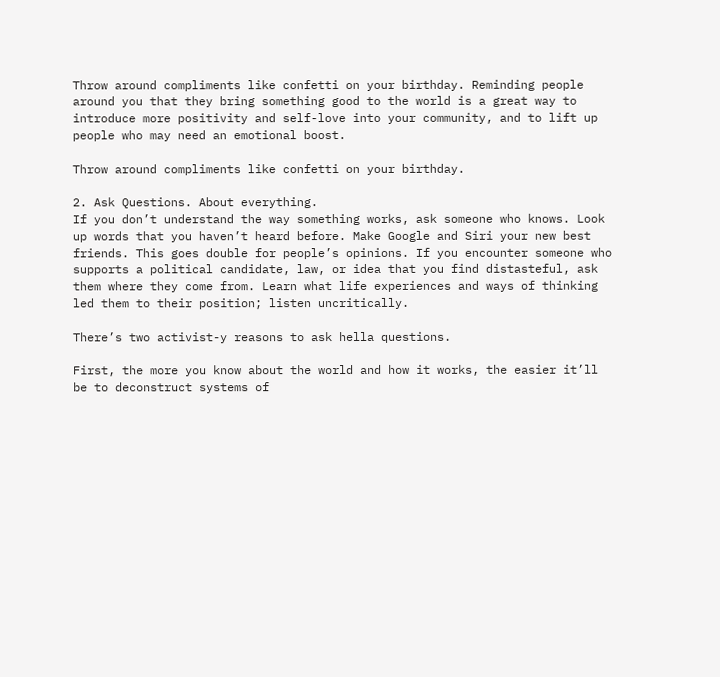Throw around compliments like confetti on your birthday. Reminding people around you that they bring something good to the world is a great way to introduce more positivity and self-love into your community, and to lift up people who may need an emotional boost.

Throw around compliments like confetti on your birthday.

2. Ask Questions. About everything.
If you don’t understand the way something works, ask someone who knows. Look up words that you haven’t heard before. Make Google and Siri your new best friends. This goes double for people’s opinions. If you encounter someone who supports a political candidate, law, or idea that you find distasteful, ask them where they come from. Learn what life experiences and ways of thinking led them to their position; listen uncritically.

There’s two activist-y reasons to ask hella questions.

First, the more you know about the world and how it works, the easier it’ll be to deconstruct systems of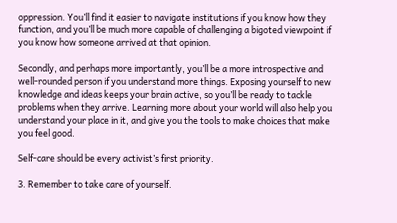oppression. You’ll find it easier to navigate institutions if you know how they function, and you’ll be much more capable of challenging a bigoted viewpoint if you know how someone arrived at that opinion.

Secondly, and perhaps more importantly, you’ll be a more introspective and well-rounded person if you understand more things. Exposing yourself to new knowledge and ideas keeps your brain active, so you’ll be ready to tackle problems when they arrive. Learning more about your world will also help you understand your place in it, and give you the tools to make choices that make you feel good.

Self-care should be every activist’s first priority.

3. Remember to take care of yourself.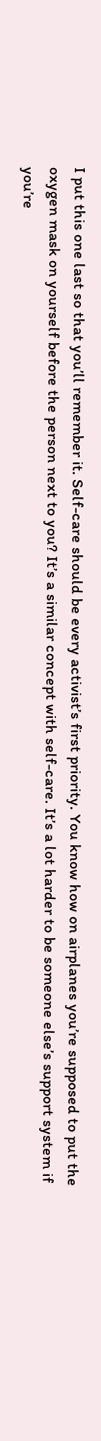I put this one last so that you’ll remember it. Self-care should be every activist’s first priority. You know how on airplanes you’re supposed to put the oxygen mask on yourself before the person next to you? It’s a similar concept with self-care. It’s a lot harder to be someone else’s support system if you’re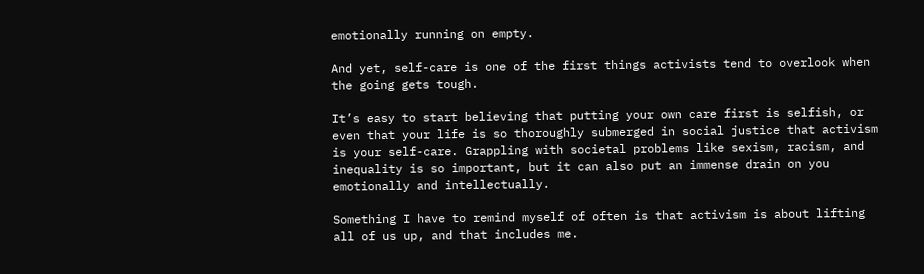emotionally running on empty.

And yet, self-care is one of the first things activists tend to overlook when the going gets tough.

It’s easy to start believing that putting your own care first is selfish, or even that your life is so thoroughly submerged in social justice that activism is your self-care. Grappling with societal problems like sexism, racism, and inequality is so important, but it can also put an immense drain on you emotionally and intellectually.

Something I have to remind myself of often is that activism is about lifting all of us up, and that includes me.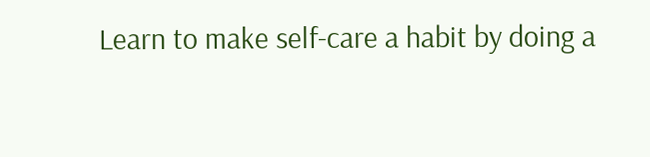Learn to make self-care a habit by doing a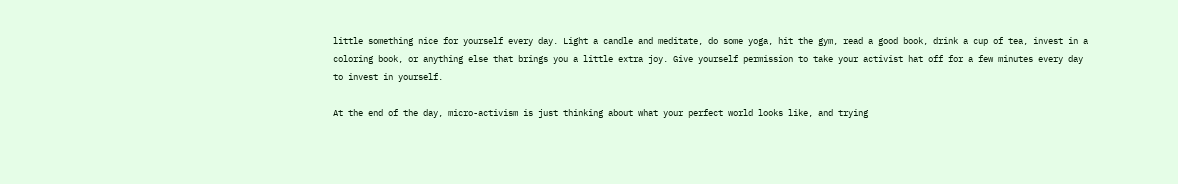little something nice for yourself every day. Light a candle and meditate, do some yoga, hit the gym, read a good book, drink a cup of tea, invest in a coloring book, or anything else that brings you a little extra joy. Give yourself permission to take your activist hat off for a few minutes every day to invest in yourself.

At the end of the day, micro-activism is just thinking about what your perfect world looks like, and trying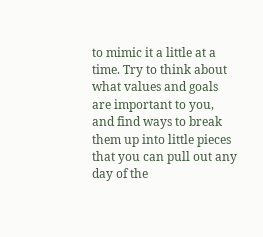to mimic it a little at a time. Try to think about what values and goals are important to you, and find ways to break them up into little pieces that you can pull out any day of the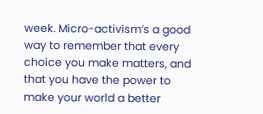week. Micro-activism’s a good way to remember that every choice you make matters, and that you have the power to make your world a better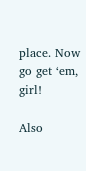place. Now go get ‘em, girl!

Also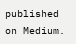published on Medium.